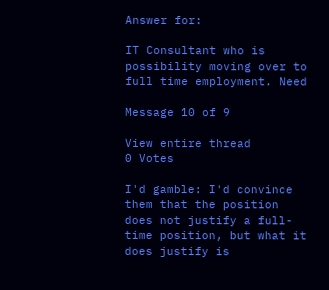Answer for:

IT Consultant who is possibility moving over to full time employment. Need

Message 10 of 9

View entire thread
0 Votes

I'd gamble: I'd convince them that the position does not justify a full-time position, but what it does justify is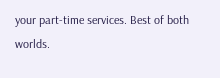your part-time services. Best of both worlds.